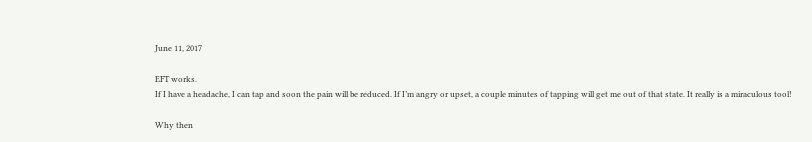June 11, 2017

EFT works.
If I have a headache, I can tap and soon the pain will be reduced. If I’m angry or upset, a couple minutes of tapping will get me out of that state. It really is a miraculous tool!

Why then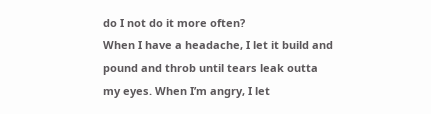do I not do it more often?
When I have a headache, I let it build and pound and throb until tears leak outta my eyes. When I’m angry, I let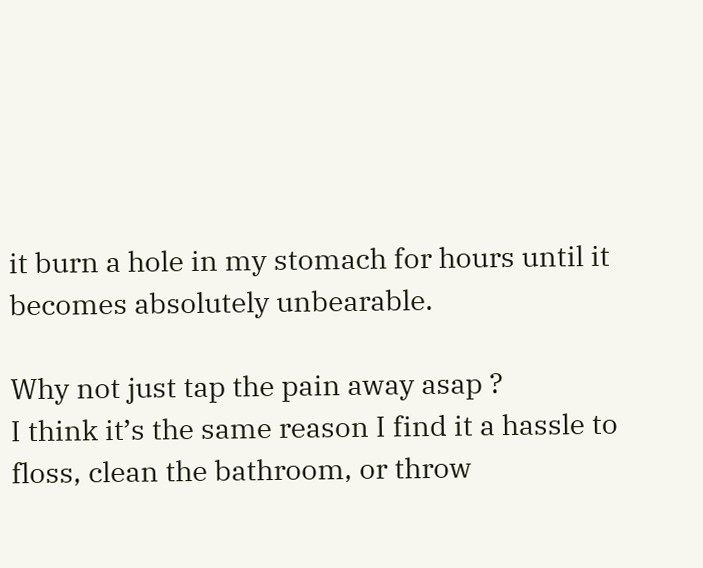it burn a hole in my stomach for hours until it becomes absolutely unbearable.

Why not just tap the pain away asap ?
I think it’s the same reason I find it a hassle to floss, clean the bathroom, or throw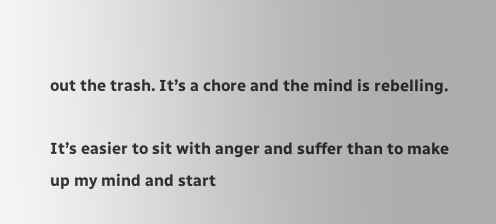out the trash. It’s a chore and the mind is rebelling.

It’s easier to sit with anger and suffer than to make up my mind and start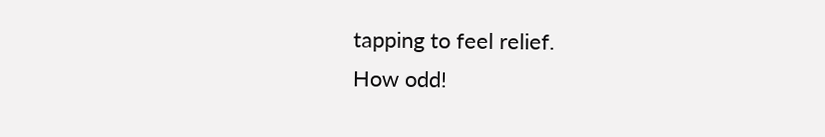tapping to feel relief.
How odd!